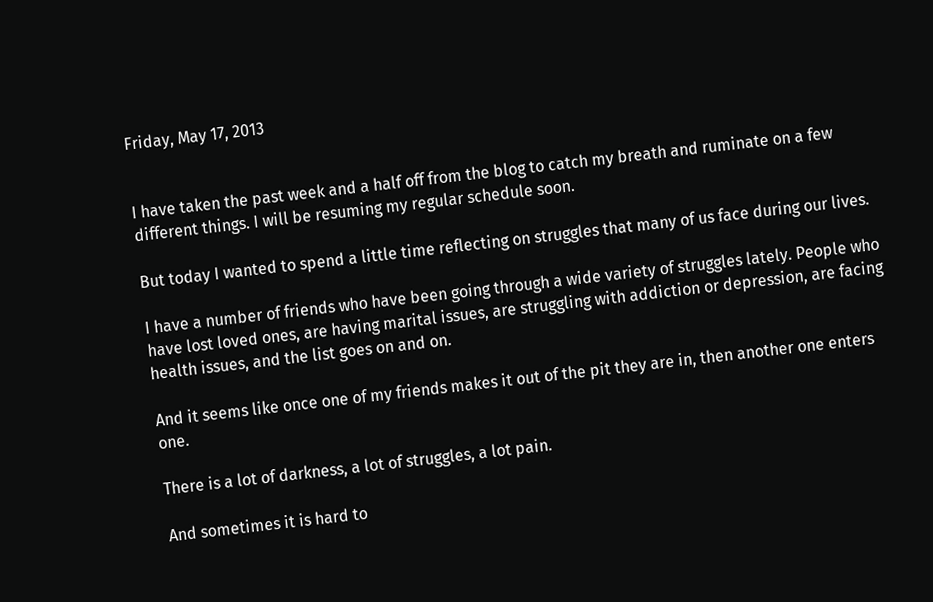Friday, May 17, 2013


I have taken the past week and a half off from the blog to catch my breath and ruminate on a few different things. I will be resuming my regular schedule soon.

But today I wanted to spend a little time reflecting on struggles that many of us face during our lives.

I have a number of friends who have been going through a wide variety of struggles lately. People who have lost loved ones, are having marital issues, are struggling with addiction or depression, are facing health issues, and the list goes on and on.

And it seems like once one of my friends makes it out of the pit they are in, then another one enters one.

There is a lot of darkness, a lot of struggles, a lot pain.

And sometimes it is hard to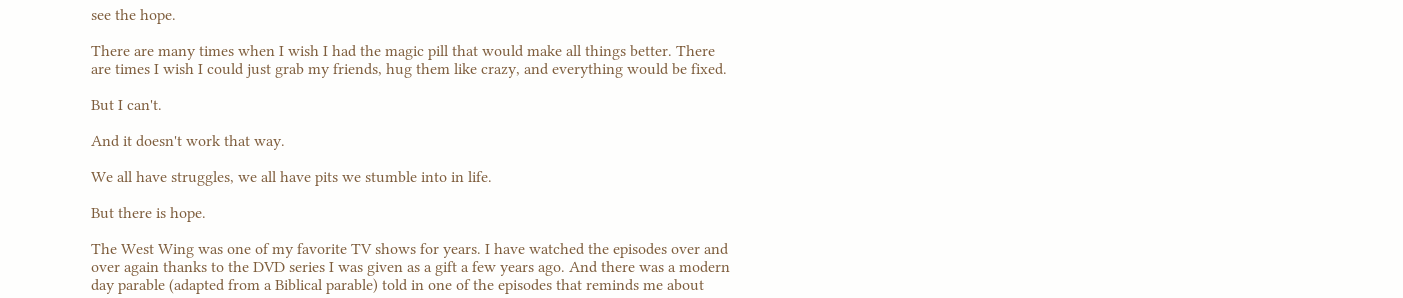see the hope.

There are many times when I wish I had the magic pill that would make all things better. There are times I wish I could just grab my friends, hug them like crazy, and everything would be fixed.

But I can't.

And it doesn't work that way.

We all have struggles, we all have pits we stumble into in life.

But there is hope.

The West Wing was one of my favorite TV shows for years. I have watched the episodes over and over again thanks to the DVD series I was given as a gift a few years ago. And there was a modern day parable (adapted from a Biblical parable) told in one of the episodes that reminds me about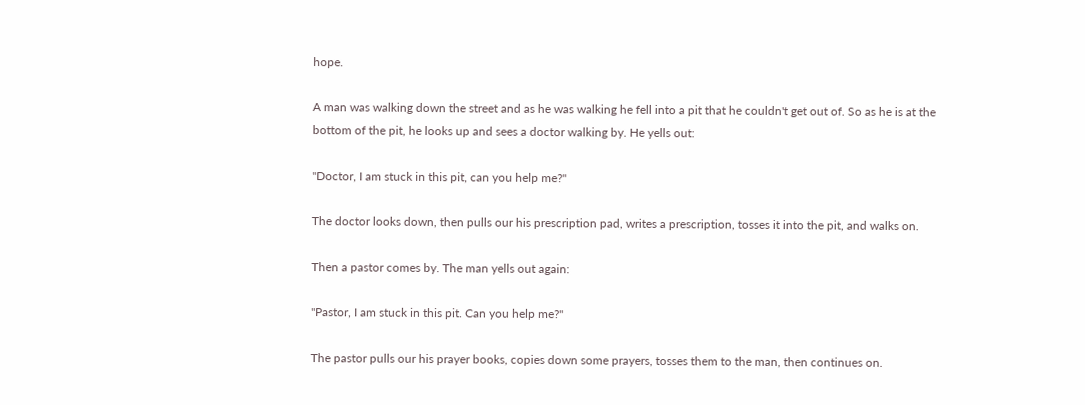hope.

A man was walking down the street and as he was walking he fell into a pit that he couldn't get out of. So as he is at the bottom of the pit, he looks up and sees a doctor walking by. He yells out:

"Doctor, I am stuck in this pit, can you help me?"

The doctor looks down, then pulls our his prescription pad, writes a prescription, tosses it into the pit, and walks on.

Then a pastor comes by. The man yells out again:

"Pastor, I am stuck in this pit. Can you help me?"

The pastor pulls our his prayer books, copies down some prayers, tosses them to the man, then continues on.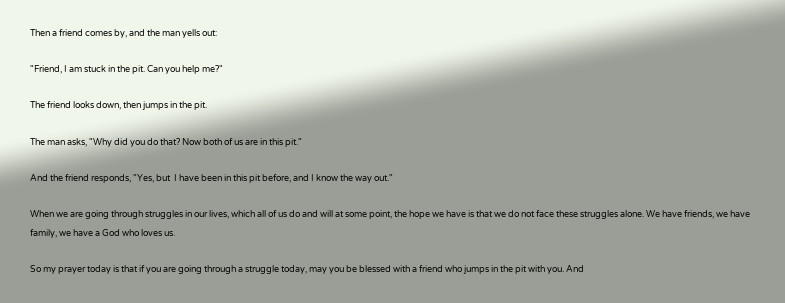Then a friend comes by, and the man yells out:

"Friend, I am stuck in the pit. Can you help me?"

The friend looks down, then jumps in the pit.

The man asks, "Why did you do that? Now both of us are in this pit."

And the friend responds, "Yes, but  I have been in this pit before, and I know the way out."

When we are going through struggles in our lives, which all of us do and will at some point, the hope we have is that we do not face these struggles alone. We have friends, we have family, we have a God who loves us.

So my prayer today is that if you are going through a struggle today, may you be blessed with a friend who jumps in the pit with you. And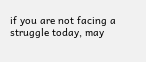if you are not facing a struggle today, may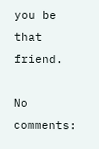you be that friend.

No comments: